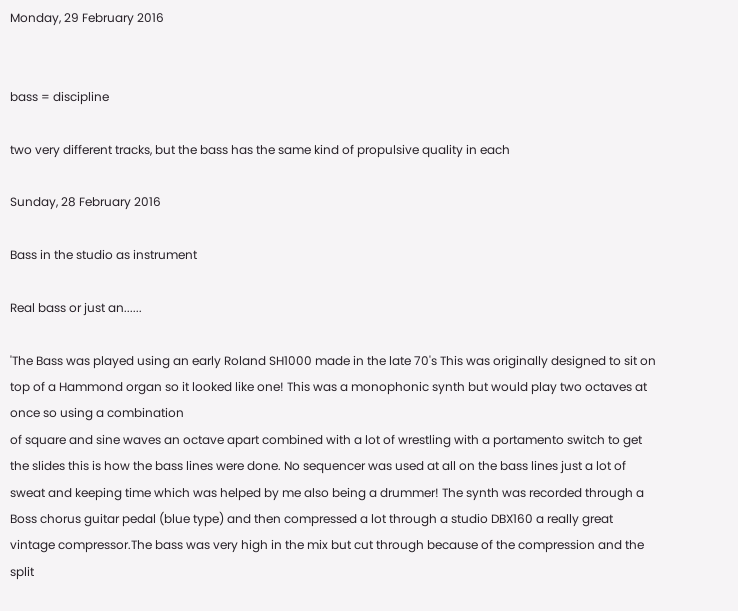Monday, 29 February 2016


bass = discipline

two very different tracks, but the bass has the same kind of propulsive quality in each

Sunday, 28 February 2016

Bass in the studio as instrument

Real bass or just an......

'The Bass was played using an early Roland SH1000 made in the late 70's This was originally designed to sit on top of a Hammond organ so it looked like one! This was a monophonic synth but would play two octaves at once so using a combination
of square and sine waves an octave apart combined with a lot of wrestling with a portamento switch to get the slides this is how the bass lines were done. No sequencer was used at all on the bass lines just a lot of sweat and keeping time which was helped by me also being a drummer! The synth was recorded through a Boss chorus guitar pedal (blue type) and then compressed a lot through a studio DBX160 a really great vintage compressor.The bass was very high in the mix but cut through because of the compression and the split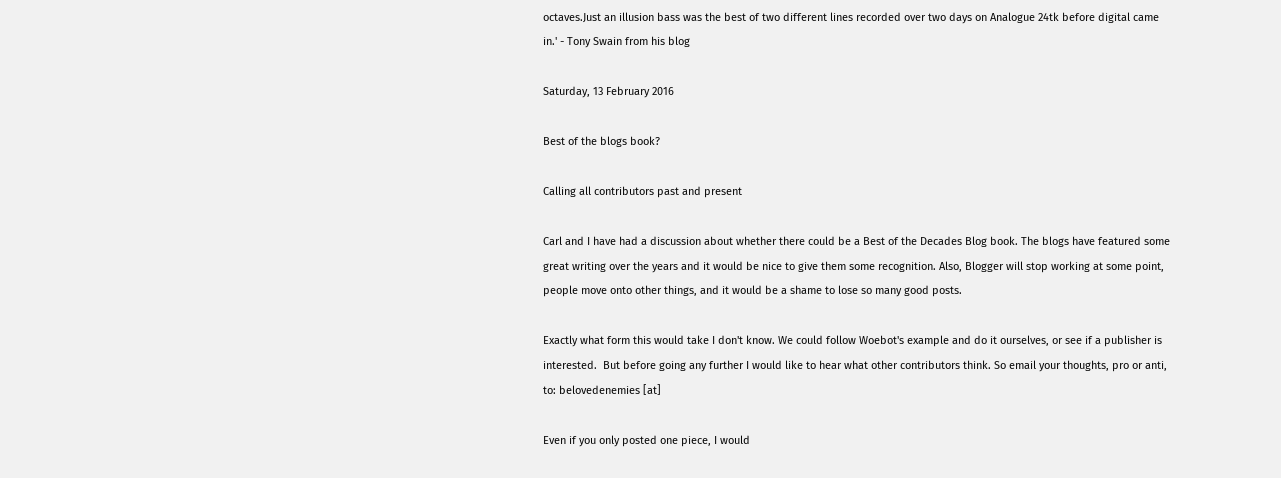octaves.Just an illusion bass was the best of two different lines recorded over two days on Analogue 24tk before digital came in.' - Tony Swain from his blog

Saturday, 13 February 2016

Best of the blogs book?

Calling all contributors past and present

Carl and I have had a discussion about whether there could be a Best of the Decades Blog book. The blogs have featured some great writing over the years and it would be nice to give them some recognition. Also, Blogger will stop working at some point, people move onto other things, and it would be a shame to lose so many good posts.

Exactly what form this would take I don't know. We could follow Woebot's example and do it ourselves, or see if a publisher is interested.  But before going any further I would like to hear what other contributors think. So email your thoughts, pro or anti, to: belovedenemies [at]

Even if you only posted one piece, I would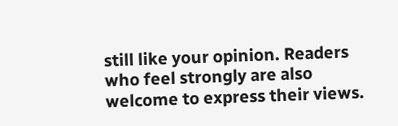still like your opinion. Readers who feel strongly are also welcome to express their views.